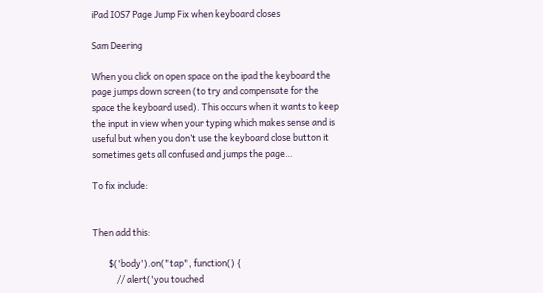iPad IOS7 Page Jump Fix when keyboard closes

Sam Deering

When you click on open space on the ipad the keyboard the page jumps down screen (to try and compensate for the space the keyboard used). This occurs when it wants to keep the input in view when your typing which makes sense and is useful but when you don’t use the keyboard close button it sometimes gets all confused and jumps the page…

To fix include:


Then add this:

        $('body').on("tap", function() {
            // alert('you touched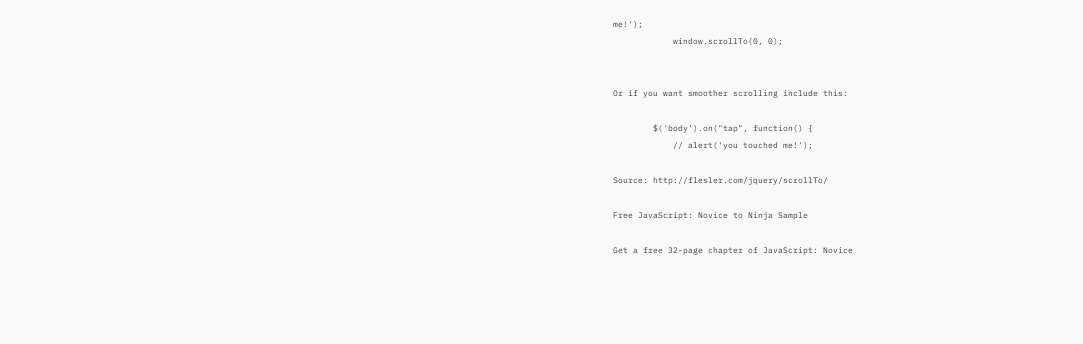me!');
            window.scrollTo(0, 0);


Or if you want smoother scrolling include this:

        $('body').on("tap", function() {
            // alert('you touched me!');

Source: http://flesler.com/jquery/scrollTo/

Free JavaScript: Novice to Ninja Sample

Get a free 32-page chapter of JavaScript: Novice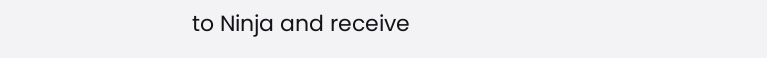to Ninja and receive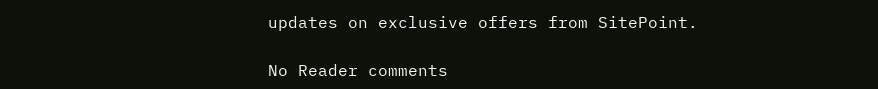updates on exclusive offers from SitePoint.

No Reader comments